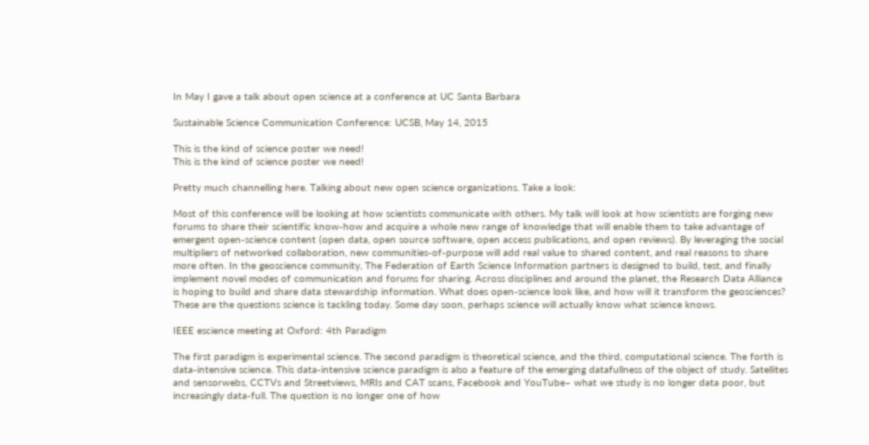In May I gave a talk about open science at a conference at UC Santa Barbara

Sustainable Science Communication Conference: UCSB, May 14, 2015

This is the kind of science poster we need!
This is the kind of science poster we need!

Pretty much channelling here. Talking about new open science organizations. Take a look:

Most of this conference will be looking at how scientists communicate with others. My talk will look at how scientists are forging new forums to share their scientific know-how and acquire a whole new range of knowledge that will enable them to take advantage of emergent open-science content (open data, open source software, open access publications, and open reviews). By leveraging the social multipliers of networked collaboration, new communities-of-purpose will add real value to shared content, and real reasons to share more often. In the geoscience community, The Federation of Earth Science Information partners is designed to build, test, and finally implement novel modes of communication and forums for sharing. Across disciplines and around the planet, the Research Data Alliance is hoping to build and share data stewardship information. What does open-science look like, and how will it transform the geosciences? These are the questions science is tackling today. Some day soon, perhaps science will actually know what science knows.

IEEE escience meeting at Oxford: 4th Paradigm

The first paradigm is experimental science. The second paradigm is theoretical science, and the third, computational science. The forth is data-intensive science. This data-intensive science paradigm is also a feature of the emerging datafullness of the object of study. Satellites and sensorwebs, CCTVs and Streetviews, MRIs and CAT scans, Facebook and YouTube– what we study is no longer data poor, but increasingly data-full. The question is no longer one of how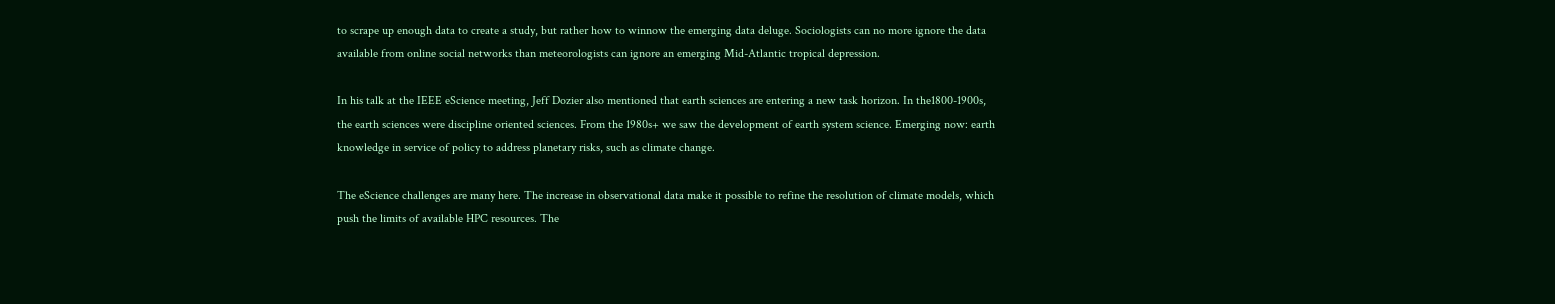to scrape up enough data to create a study, but rather how to winnow the emerging data deluge. Sociologists can no more ignore the data available from online social networks than meteorologists can ignore an emerging Mid-Atlantic tropical depression.

In his talk at the IEEE eScience meeting, Jeff Dozier also mentioned that earth sciences are entering a new task horizon. In the1800-1900s, the earth sciences were discipline oriented sciences. From the 1980s+ we saw the development of earth system science. Emerging now: earth knowledge in service of policy to address planetary risks, such as climate change.

The eScience challenges are many here. The increase in observational data make it possible to refine the resolution of climate models, which push the limits of available HPC resources. The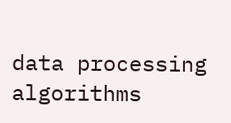data processing algorithms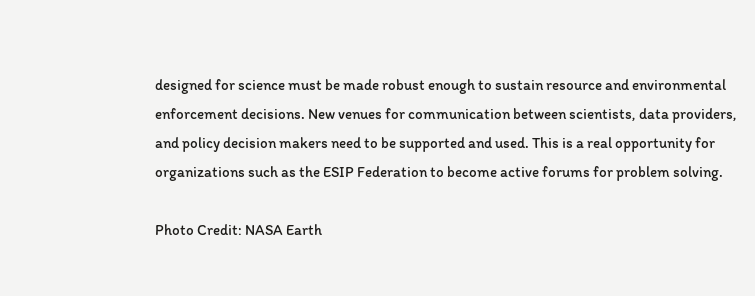designed for science must be made robust enough to sustain resource and environmental enforcement decisions. New venues for communication between scientists, data providers, and policy decision makers need to be supported and used. This is a real opportunity for organizations such as the ESIP Federation to become active forums for problem solving.

Photo Credit: NASA Earth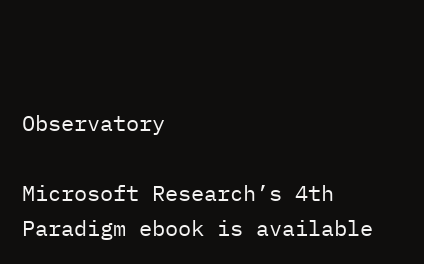Observatory

Microsoft Research’s 4th Paradigm ebook is available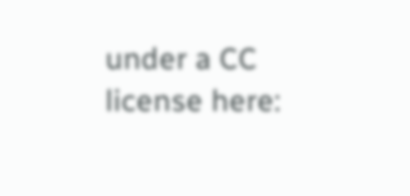under a CC license here: